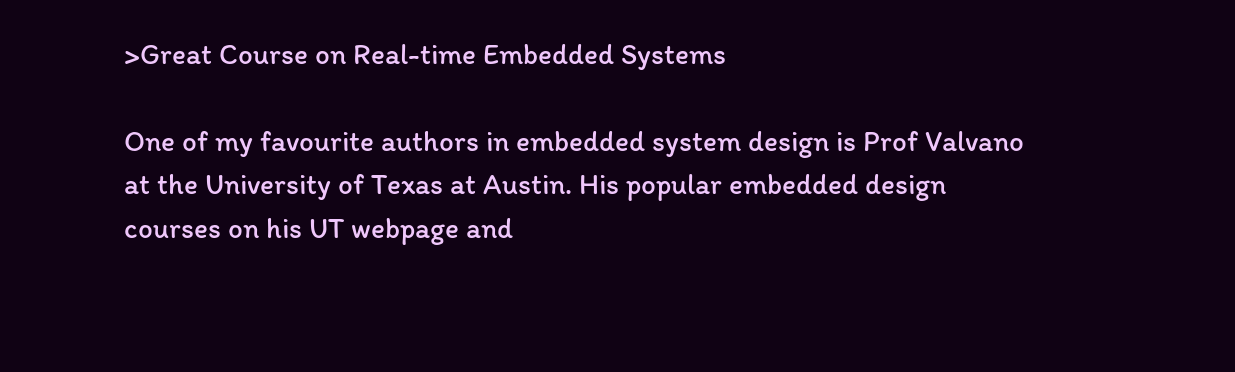>Great Course on Real-time Embedded Systems

One of my favourite authors in embedded system design is Prof Valvano at the University of Texas at Austin. His popular embedded design courses on his UT webpage and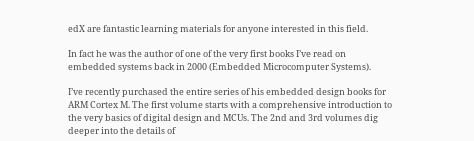edX are fantastic learning materials for anyone interested in this field.

In fact he was the author of one of the very first books I’ve read on embedded systems back in 2000 (Embedded Microcomputer Systems).

I’ve recently purchased the entire series of his embedded design books for ARM Cortex M. The first volume starts with a comprehensive introduction to the very basics of digital design and MCUs. The 2nd and 3rd volumes dig deeper into the details of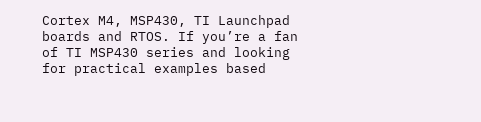Cortex M4, MSP430, TI Launchpad boards and RTOS. If you’re a fan of TI MSP430 series and looking for practical examples based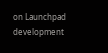on Launchpad development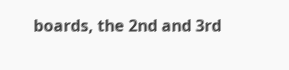boards, the 2nd and 3rd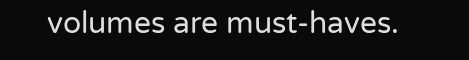volumes are must-haves.